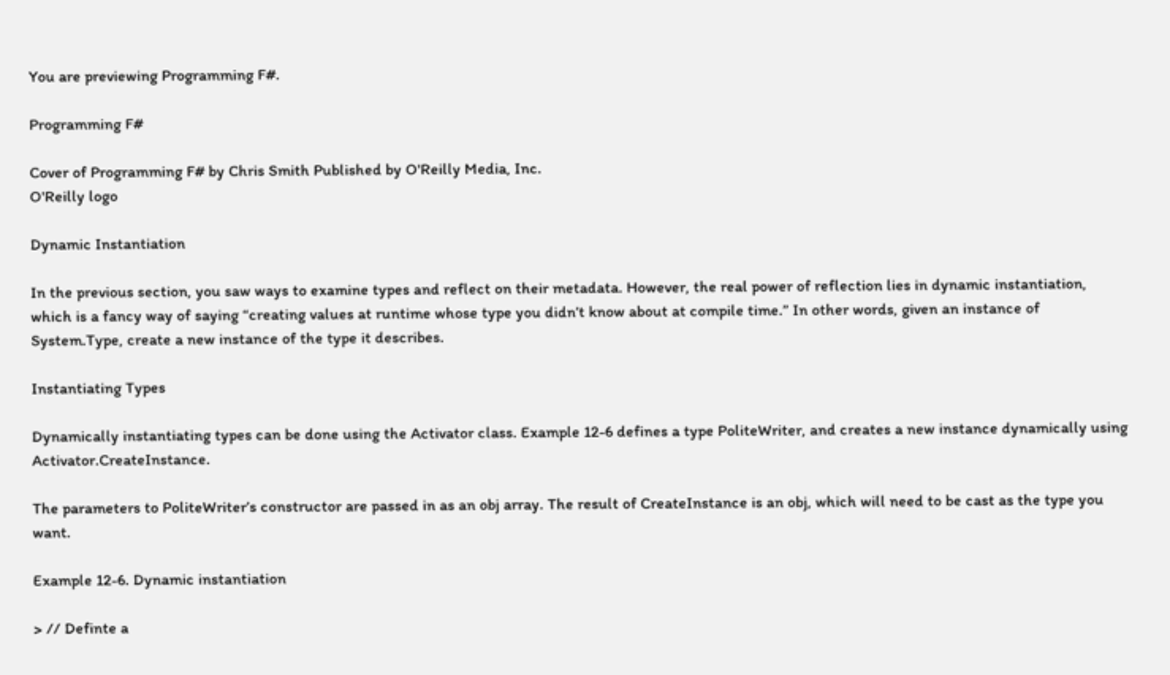You are previewing Programming F#.

Programming F#

Cover of Programming F# by Chris Smith Published by O'Reilly Media, Inc.
O'Reilly logo

Dynamic Instantiation

In the previous section, you saw ways to examine types and reflect on their metadata. However, the real power of reflection lies in dynamic instantiation, which is a fancy way of saying “creating values at runtime whose type you didn’t know about at compile time.” In other words, given an instance of System.Type, create a new instance of the type it describes.

Instantiating Types

Dynamically instantiating types can be done using the Activator class. Example 12-6 defines a type PoliteWriter, and creates a new instance dynamically using Activator.CreateInstance.

The parameters to PoliteWriter’s constructor are passed in as an obj array. The result of CreateInstance is an obj, which will need to be cast as the type you want.

Example 12-6. Dynamic instantiation

> // Definte a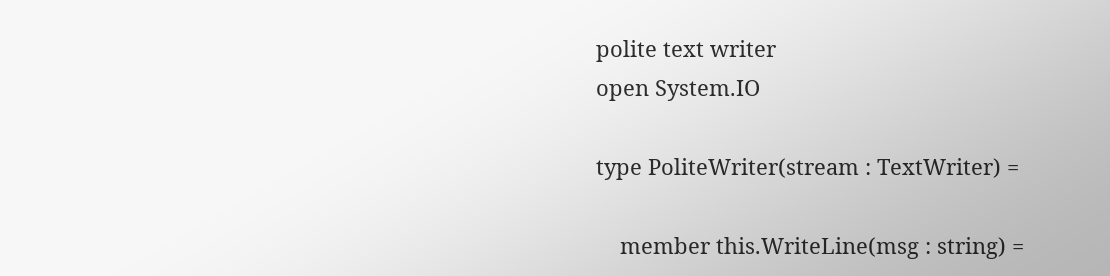polite text writer
open System.IO

type PoliteWriter(stream : TextWriter) =

    member this.WriteLine(msg : string) =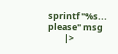sprintf "%s... please" msg
        |>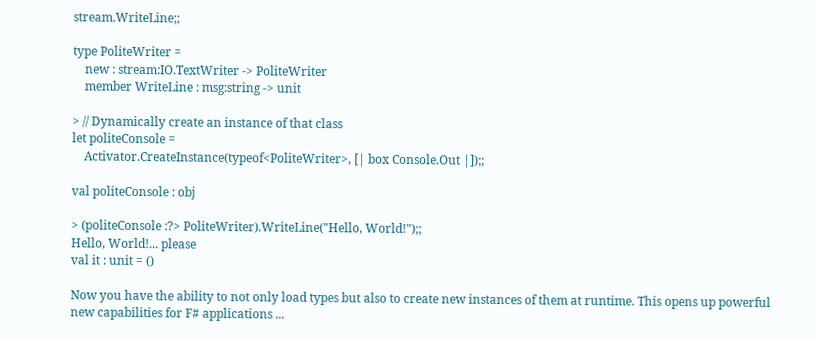stream.WriteLine;;

type PoliteWriter =
    new : stream:IO.TextWriter -> PoliteWriter
    member WriteLine : msg:string -> unit

> // Dynamically create an instance of that class
let politeConsole =
    Activator.CreateInstance(typeof<PoliteWriter>, [| box Console.Out |]);;

val politeConsole : obj

> (politeConsole :?> PoliteWriter).WriteLine("Hello, World!");;
Hello, World!... please
val it : unit = ()

Now you have the ability to not only load types but also to create new instances of them at runtime. This opens up powerful new capabilities for F# applications ...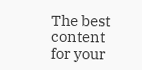The best content for your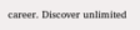career. Discover unlimited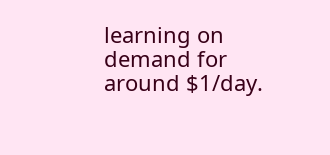learning on demand for around $1/day.